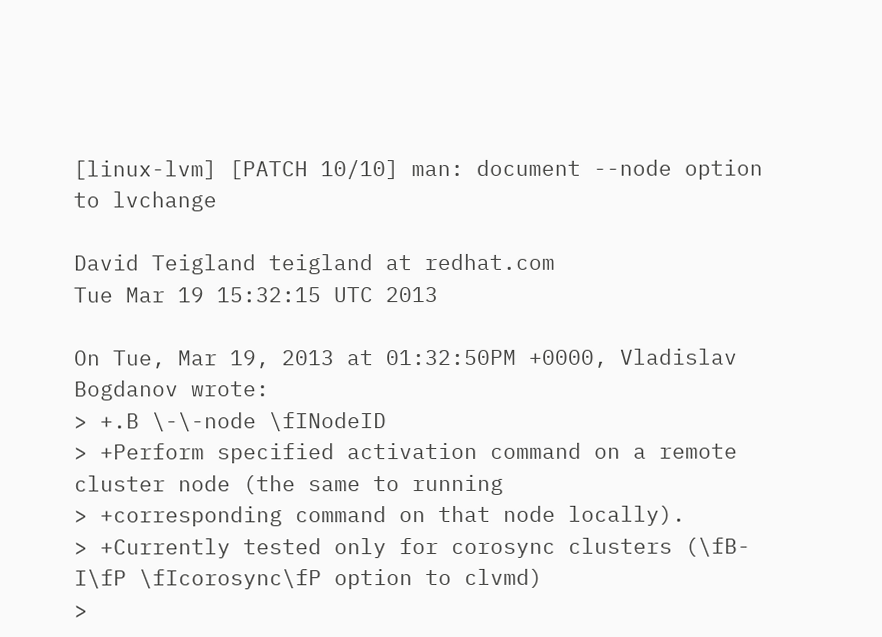[linux-lvm] [PATCH 10/10] man: document --node option to lvchange

David Teigland teigland at redhat.com
Tue Mar 19 15:32:15 UTC 2013

On Tue, Mar 19, 2013 at 01:32:50PM +0000, Vladislav Bogdanov wrote:
> +.B \-\-node \fINodeID
> +Perform specified activation command on a remote cluster node (the same to running
> +corresponding command on that node locally).
> +Currently tested only for corosync clusters (\fB-I\fP \fIcorosync\fP option to clvmd)
>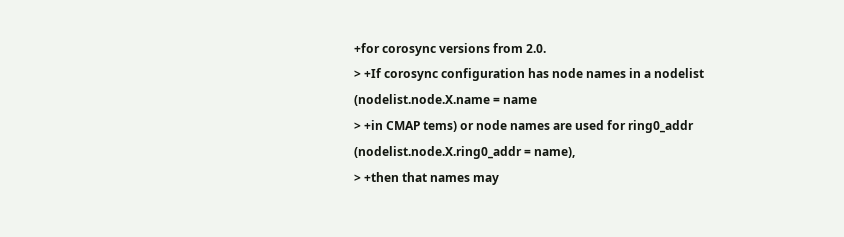+for corosync versions from 2.0.
> +If corosync configuration has node names in a nodelist (nodelist.node.X.name = name
> +in CMAP tems) or node names are used for ring0_addr (nodelist.node.X.ring0_addr = name),
> +then that names may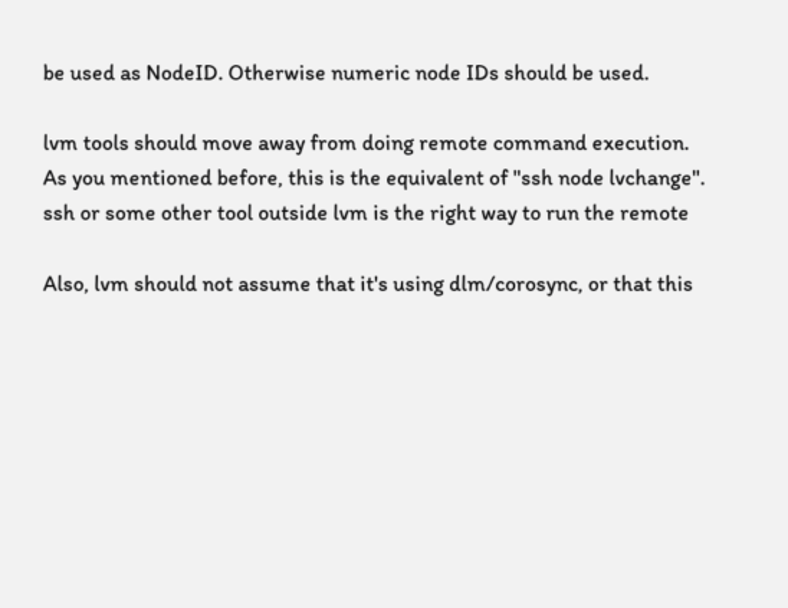be used as NodeID. Otherwise numeric node IDs should be used.

lvm tools should move away from doing remote command execution.
As you mentioned before, this is the equivalent of "ssh node lvchange".
ssh or some other tool outside lvm is the right way to run the remote

Also, lvm should not assume that it's using dlm/corosync, or that this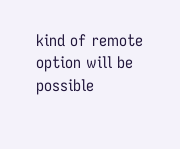kind of remote option will be possible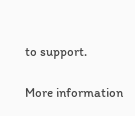to support.

More information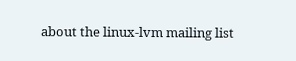about the linux-lvm mailing list